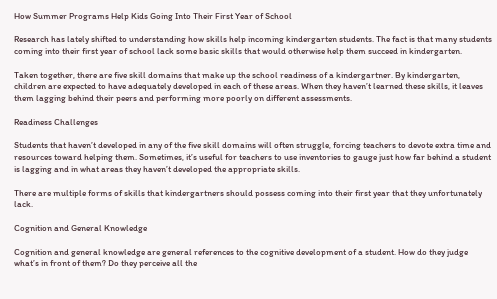How Summer Programs Help Kids Going Into Their First Year of School

Research has lately shifted to understanding how skills help incoming kindergarten students. The fact is that many students coming into their first year of school lack some basic skills that would otherwise help them succeed in kindergarten.

Taken together, there are five skill domains that make up the school readiness of a kindergartner. By kindergarten, children are expected to have adequately developed in each of these areas. When they haven’t learned these skills, it leaves them lagging behind their peers and performing more poorly on different assessments.

Readiness Challenges

Students that haven’t developed in any of the five skill domains will often struggle, forcing teachers to devote extra time and resources toward helping them. Sometimes, it’s useful for teachers to use inventories to gauge just how far behind a student is lagging and in what areas they haven’t developed the appropriate skills.

There are multiple forms of skills that kindergartners should possess coming into their first year that they unfortunately lack.

Cognition and General Knowledge

Cognition and general knowledge are general references to the cognitive development of a student. How do they judge what’s in front of them? Do they perceive all the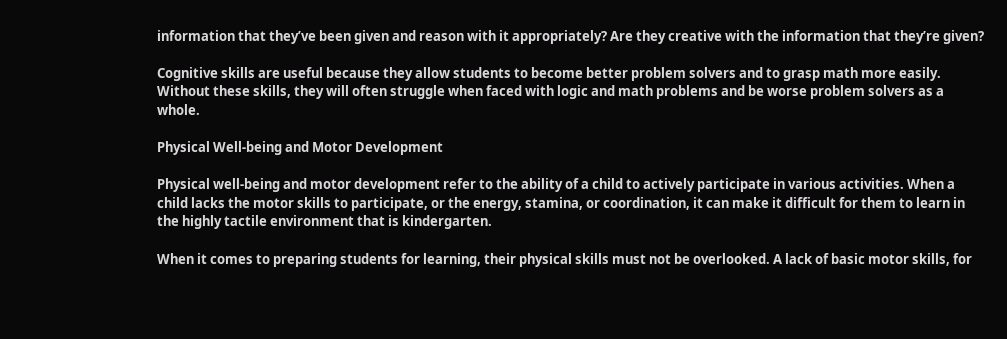information that they’ve been given and reason with it appropriately? Are they creative with the information that they’re given?

Cognitive skills are useful because they allow students to become better problem solvers and to grasp math more easily. Without these skills, they will often struggle when faced with logic and math problems and be worse problem solvers as a whole.

Physical Well-being and Motor Development

Physical well-being and motor development refer to the ability of a child to actively participate in various activities. When a child lacks the motor skills to participate, or the energy, stamina, or coordination, it can make it difficult for them to learn in the highly tactile environment that is kindergarten.

When it comes to preparing students for learning, their physical skills must not be overlooked. A lack of basic motor skills, for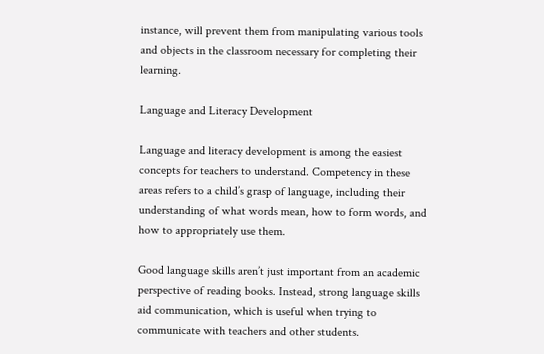instance, will prevent them from manipulating various tools and objects in the classroom necessary for completing their learning.

Language and Literacy Development

Language and literacy development is among the easiest concepts for teachers to understand. Competency in these areas refers to a child’s grasp of language, including their understanding of what words mean, how to form words, and how to appropriately use them.

Good language skills aren’t just important from an academic perspective of reading books. Instead, strong language skills aid communication, which is useful when trying to communicate with teachers and other students.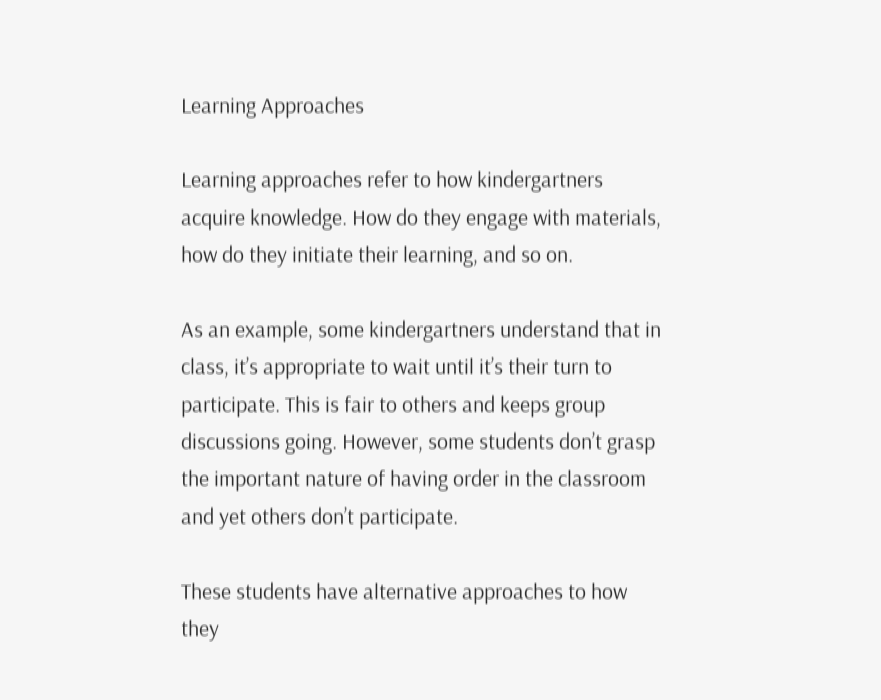Learning Approaches

Learning approaches refer to how kindergartners acquire knowledge. How do they engage with materials, how do they initiate their learning, and so on.

As an example, some kindergartners understand that in class, it’s appropriate to wait until it’s their turn to participate. This is fair to others and keeps group discussions going. However, some students don’t grasp the important nature of having order in the classroom and yet others don’t participate.

These students have alternative approaches to how they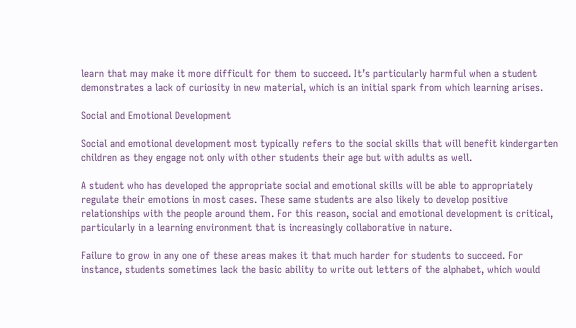learn that may make it more difficult for them to succeed. It’s particularly harmful when a student demonstrates a lack of curiosity in new material, which is an initial spark from which learning arises.

Social and Emotional Development

Social and emotional development most typically refers to the social skills that will benefit kindergarten children as they engage not only with other students their age but with adults as well.

A student who has developed the appropriate social and emotional skills will be able to appropriately regulate their emotions in most cases. These same students are also likely to develop positive relationships with the people around them. For this reason, social and emotional development is critical, particularly in a learning environment that is increasingly collaborative in nature.

Failure to grow in any one of these areas makes it that much harder for students to succeed. For instance, students sometimes lack the basic ability to write out letters of the alphabet, which would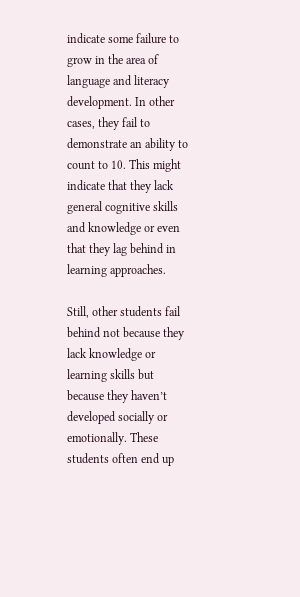indicate some failure to grow in the area of language and literacy development. In other cases, they fail to demonstrate an ability to count to 10. This might indicate that they lack general cognitive skills and knowledge or even that they lag behind in learning approaches.

Still, other students fail behind not because they lack knowledge or learning skills but because they haven’t developed socially or emotionally. These students often end up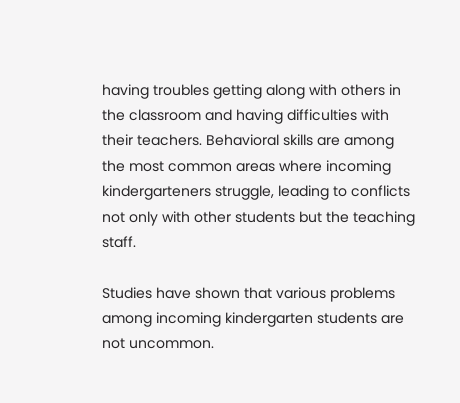having troubles getting along with others in the classroom and having difficulties with their teachers. Behavioral skills are among the most common areas where incoming kindergarteners struggle, leading to conflicts not only with other students but the teaching staff.

Studies have shown that various problems among incoming kindergarten students are not uncommon.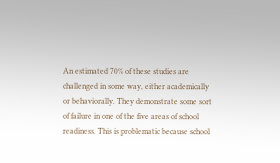An estimated 70% of these studies are challenged in some way, either academically or behaviorally. They demonstrate some sort of failure in one of the five areas of school readiness. This is problematic because school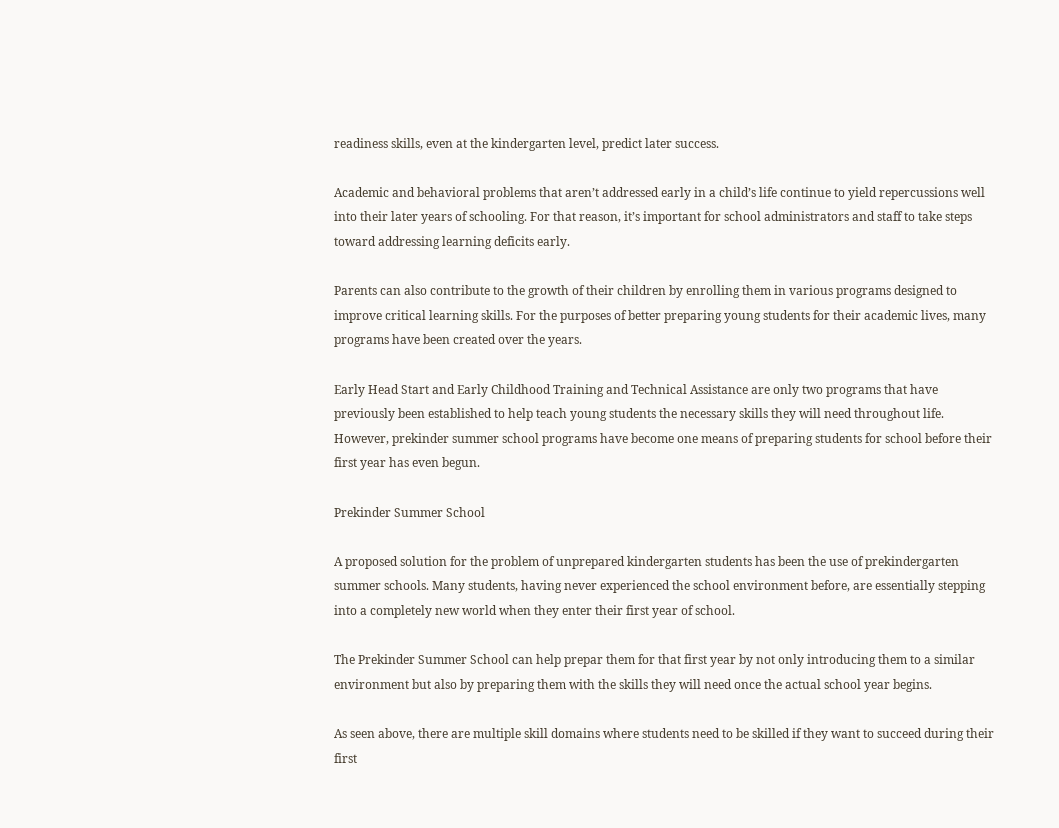readiness skills, even at the kindergarten level, predict later success.

Academic and behavioral problems that aren’t addressed early in a child’s life continue to yield repercussions well into their later years of schooling. For that reason, it’s important for school administrators and staff to take steps toward addressing learning deficits early.

Parents can also contribute to the growth of their children by enrolling them in various programs designed to improve critical learning skills. For the purposes of better preparing young students for their academic lives, many programs have been created over the years.

Early Head Start and Early Childhood Training and Technical Assistance are only two programs that have previously been established to help teach young students the necessary skills they will need throughout life. However, prekinder summer school programs have become one means of preparing students for school before their first year has even begun.

Prekinder Summer School

A proposed solution for the problem of unprepared kindergarten students has been the use of prekindergarten summer schools. Many students, having never experienced the school environment before, are essentially stepping into a completely new world when they enter their first year of school.

The Prekinder Summer School can help prepar them for that first year by not only introducing them to a similar environment but also by preparing them with the skills they will need once the actual school year begins.

As seen above, there are multiple skill domains where students need to be skilled if they want to succeed during their first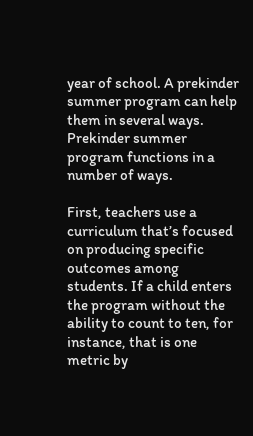year of school. A prekinder summer program can help them in several ways. Prekinder summer program functions in a number of ways.

First, teachers use a curriculum that’s focused on producing specific outcomes among students. If a child enters the program without the ability to count to ten, for instance, that is one metric by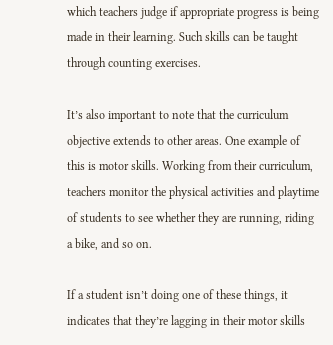which teachers judge if appropriate progress is being made in their learning. Such skills can be taught through counting exercises.

It’s also important to note that the curriculum objective extends to other areas. One example of this is motor skills. Working from their curriculum, teachers monitor the physical activities and playtime of students to see whether they are running, riding a bike, and so on.

If a student isn’t doing one of these things, it indicates that they’re lagging in their motor skills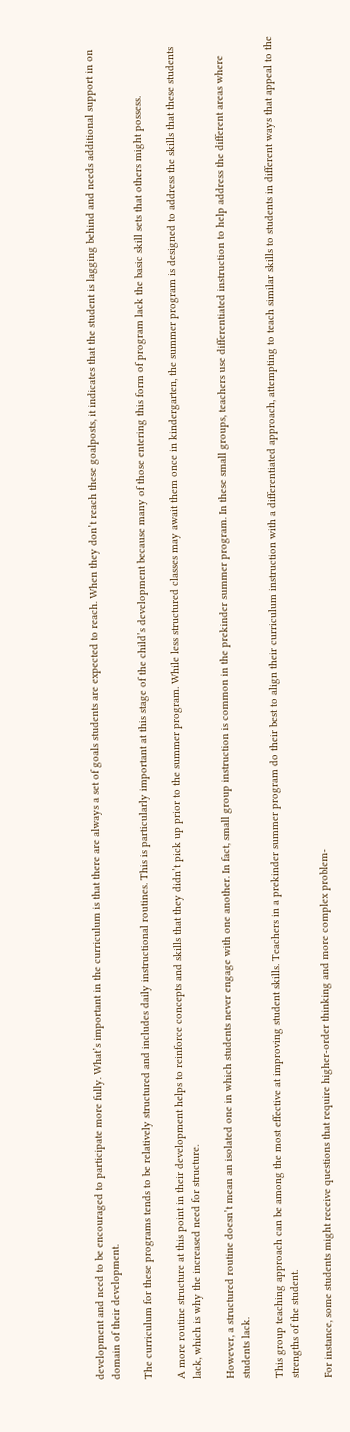development and need to be encouraged to participate more fully. What’s important in the curriculum is that there are always a set of goals students are expected to reach. When they don’t reach these goalposts, it indicates that the student is lagging behind and needs additional support in on domain of their development.

The curriculum for these programs tends to be relatively structured and includes daily instructional routines. This is particularly important at this stage of the child’s development because many of those entering this form of program lack the basic skill sets that others might possess.

A more routine structure at this point in their development helps to reinforce concepts and skills that they didn’t pick up prior to the summer program. While less structured classes may await them once in kindergarten, the summer program is designed to address the skills that these students lack, which is why the increased need for structure.

However, a structured routine doesn’t mean an isolated one in which students never engage with one another. In fact, small group instruction is common in the prekinder summer program. In these small groups, teachers use differentiated instruction to help address the different areas where students lack.

This group teaching approach can be among the most effective at improving student skills. Teachers in a prekinder summer program do their best to align their curriculum instruction with a differentiated approach, attempting to teach similar skills to students in different ways that appeal to the strengths of the student.

For instance, some students might receive questions that require higher-order thinking and more complex problem-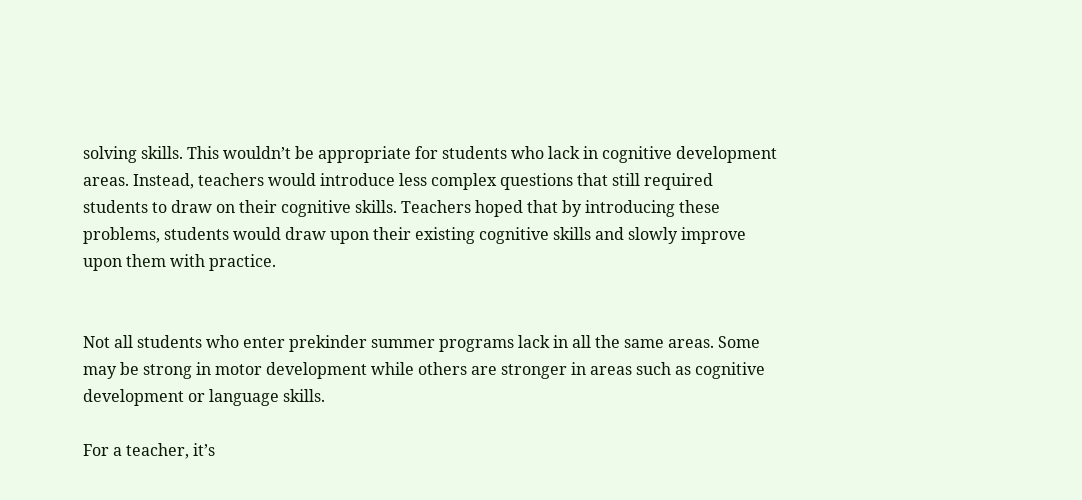solving skills. This wouldn’t be appropriate for students who lack in cognitive development areas. Instead, teachers would introduce less complex questions that still required students to draw on their cognitive skills. Teachers hoped that by introducing these problems, students would draw upon their existing cognitive skills and slowly improve upon them with practice.


Not all students who enter prekinder summer programs lack in all the same areas. Some may be strong in motor development while others are stronger in areas such as cognitive development or language skills.

For a teacher, it’s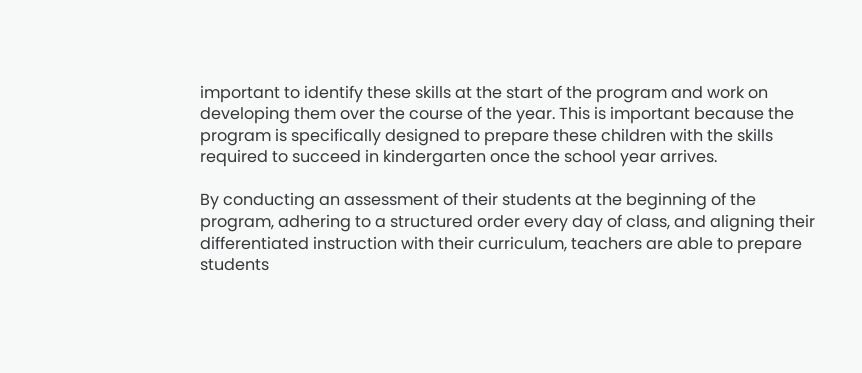important to identify these skills at the start of the program and work on developing them over the course of the year. This is important because the program is specifically designed to prepare these children with the skills required to succeed in kindergarten once the school year arrives.

By conducting an assessment of their students at the beginning of the program, adhering to a structured order every day of class, and aligning their differentiated instruction with their curriculum, teachers are able to prepare students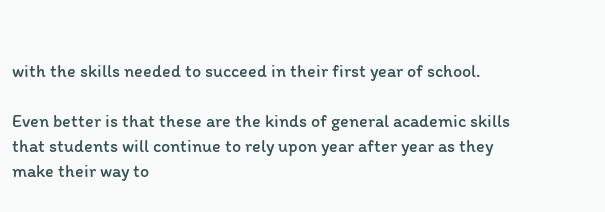with the skills needed to succeed in their first year of school.

Even better is that these are the kinds of general academic skills that students will continue to rely upon year after year as they make their way to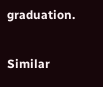graduation.

Similar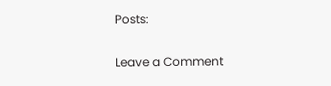Posts:

Leave a Comment